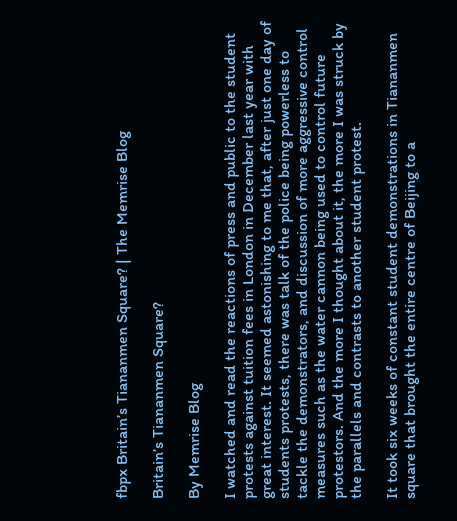fbpx Britain’s Tiananmen Square? | The Memrise Blog

Britain’s Tiananmen Square?

By Memrise Blog

I watched and read the reactions of press and public to the student protests against tuition fees in London in December last year with great interest. It seemed astonishing to me that, after just one day of students protests, there was talk of the police being powerless to tackle the demonstrators, and discussion of more aggressive control measures such as the water cannon being used to control future protestors. And the more I thought about it, the more I was struck by the parallels and contrasts to another student protest.

It took six weeks of constant student demonstrations in Tiananmen square that brought the entire centre of Beijing to a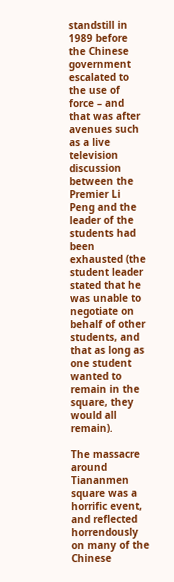standstill in 1989 before the Chinese government escalated to the use of force – and that was after avenues such as a live television discussion between the Premier Li Peng and the leader of the students had been exhausted (the student leader stated that he was unable to negotiate on behalf of other students, and that as long as one student wanted to remain in the square, they would all remain).

The massacre around Tiananmen square was a horrific event, and reflected horrendously on many of the Chinese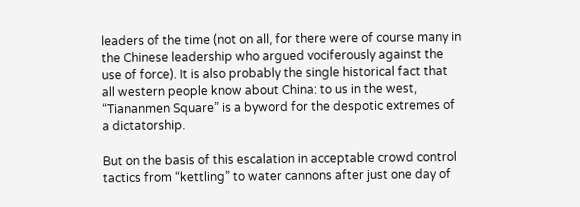leaders of the time (not on all, for there were of course many in the Chinese leadership who argued vociferously against the use of force). It is also probably the single historical fact that all western people know about China: to us in the west, “Tiananmen Square” is a byword for the despotic extremes of a dictatorship.

But on the basis of this escalation in acceptable crowd control tactics from “kettling” to water cannons after just one day of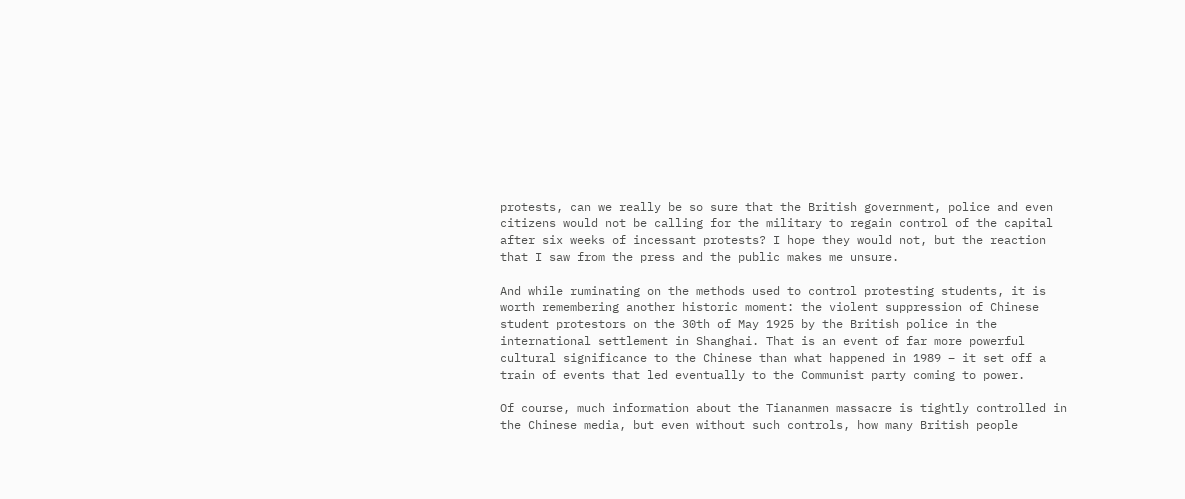protests, can we really be so sure that the British government, police and even citizens would not be calling for the military to regain control of the capital after six weeks of incessant protests? I hope they would not, but the reaction that I saw from the press and the public makes me unsure.

And while ruminating on the methods used to control protesting students, it is worth remembering another historic moment: the violent suppression of Chinese student protestors on the 30th of May 1925 by the British police in the international settlement in Shanghai. That is an event of far more powerful cultural significance to the Chinese than what happened in 1989 – it set off a train of events that led eventually to the Communist party coming to power.

Of course, much information about the Tiananmen massacre is tightly controlled in the Chinese media, but even without such controls, how many British people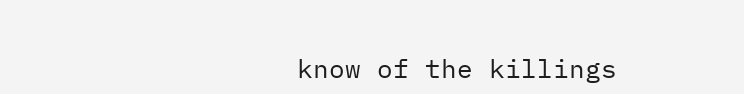know of the killings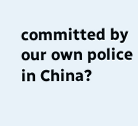committed by our own police in China?